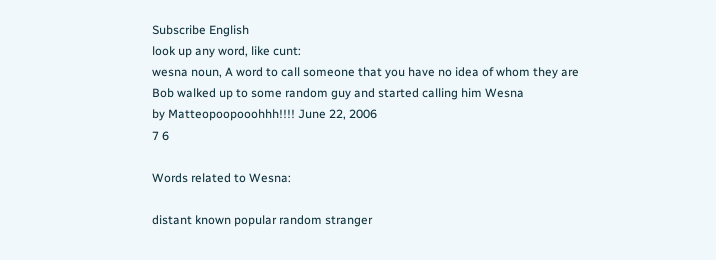Subscribe English
look up any word, like cunt:
wesna noun, A word to call someone that you have no idea of whom they are
Bob walked up to some random guy and started calling him Wesna
by Matteopoopooohhh!!!! June 22, 2006
7 6

Words related to Wesna:

distant known popular random stranger